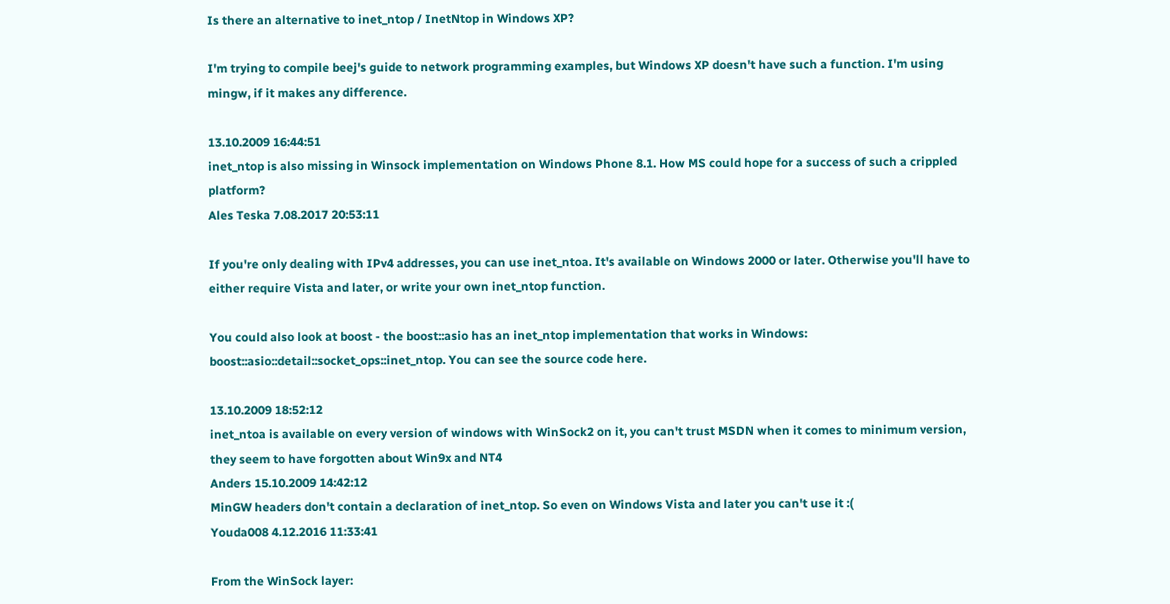Is there an alternative to inet_ntop / InetNtop in Windows XP?

I'm trying to compile beej's guide to network programming examples, but Windows XP doesn't have such a function. I'm using mingw, if it makes any difference.

13.10.2009 16:44:51
inet_ntop is also missing in Winsock implementation on Windows Phone 8.1. How MS could hope for a success of such a crippled platform?
Ales Teska 7.08.2017 20:53:11

If you're only dealing with IPv4 addresses, you can use inet_ntoa. It's available on Windows 2000 or later. Otherwise you'll have to either require Vista and later, or write your own inet_ntop function.

You could also look at boost - the boost::asio has an inet_ntop implementation that works in Windows: boost::asio::detail::socket_ops::inet_ntop. You can see the source code here.

13.10.2009 18:52:12
inet_ntoa is available on every version of windows with WinSock2 on it, you can't trust MSDN when it comes to minimum version, they seem to have forgotten about Win9x and NT4
Anders 15.10.2009 14:42:12
MinGW headers don't contain a declaration of inet_ntop. So even on Windows Vista and later you can't use it :(
Youda008 4.12.2016 11:33:41

From the WinSock layer: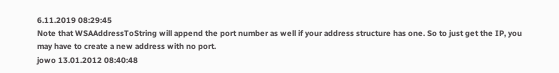6.11.2019 08:29:45
Note that WSAAddressToString will append the port number as well if your address structure has one. So to just get the IP, you may have to create a new address with no port.
jowo 13.01.2012 08:40:48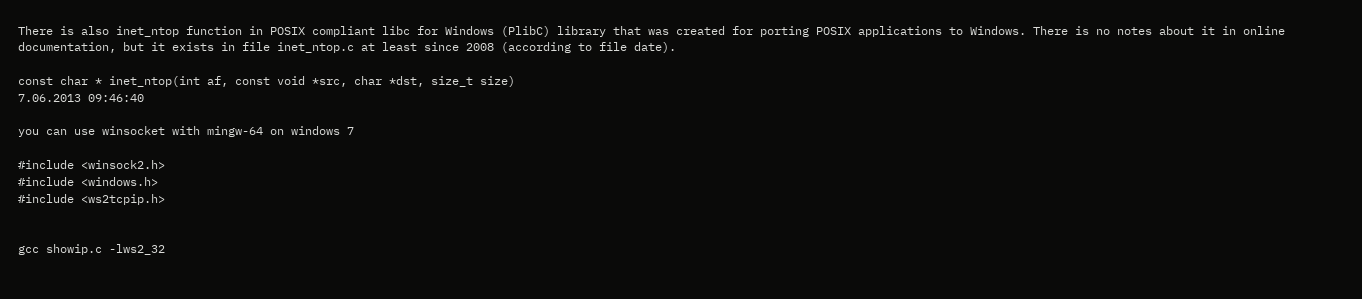There is also inet_ntop function in POSIX compliant libc for Windows (PlibC) library that was created for porting POSIX applications to Windows. There is no notes about it in online documentation, but it exists in file inet_ntop.c at least since 2008 (according to file date).

const char * inet_ntop(int af, const void *src, char *dst, size_t size)
7.06.2013 09:46:40

you can use winsocket with mingw-64 on windows 7

#include <winsock2.h>
#include <windows.h>
#include <ws2tcpip.h>


gcc showip.c -lws2_32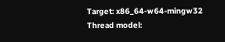Target: x86_64-w64-mingw32 Thread model: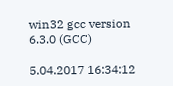win32 gcc version 6.3.0 (GCC)

5.04.2017 16:34:12